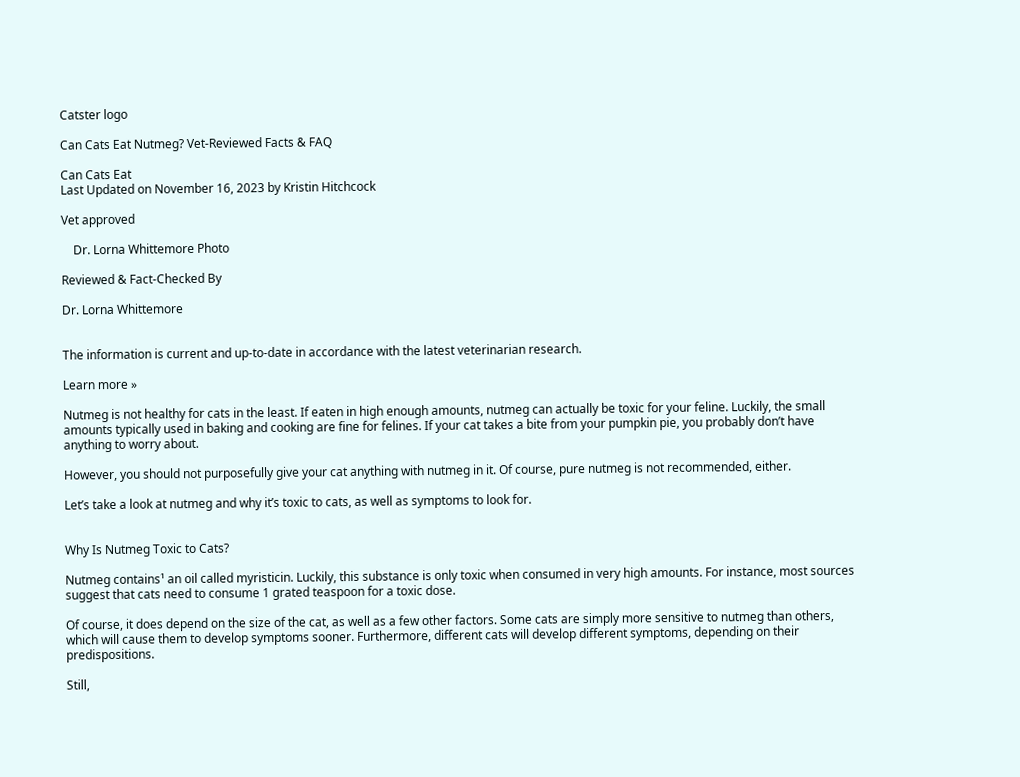Catster logo

Can Cats Eat Nutmeg? Vet-Reviewed Facts & FAQ

Can Cats Eat
Last Updated on November 16, 2023 by Kristin Hitchcock

Vet approved

    Dr. Lorna Whittemore Photo

Reviewed & Fact-Checked By

Dr. Lorna Whittemore


The information is current and up-to-date in accordance with the latest veterinarian research.

Learn more »

Nutmeg is not healthy for cats in the least. If eaten in high enough amounts, nutmeg can actually be toxic for your feline. Luckily, the small amounts typically used in baking and cooking are fine for felines. If your cat takes a bite from your pumpkin pie, you probably don’t have anything to worry about.

However, you should not purposefully give your cat anything with nutmeg in it. Of course, pure nutmeg is not recommended, either.

Let’s take a look at nutmeg and why it’s toxic to cats, as well as symptoms to look for.


Why Is Nutmeg Toxic to Cats?

Nutmeg contains¹ an oil called myristicin. Luckily, this substance is only toxic when consumed in very high amounts. For instance, most sources suggest that cats need to consume 1 grated teaspoon for a toxic dose.

Of course, it does depend on the size of the cat, as well as a few other factors. Some cats are simply more sensitive to nutmeg than others, which will cause them to develop symptoms sooner. Furthermore, different cats will develop different symptoms, depending on their predispositions.

Still,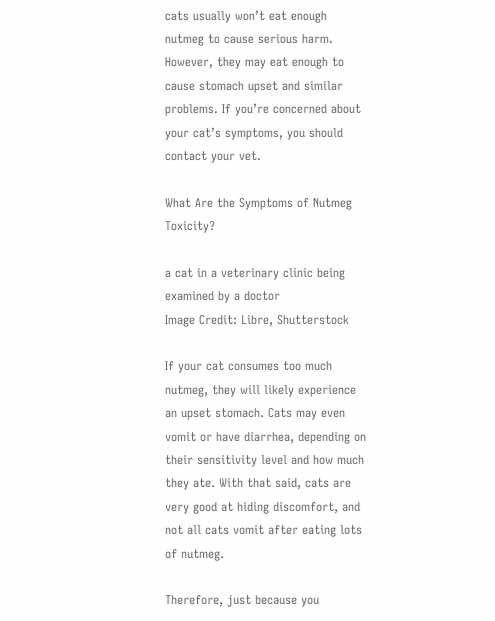cats usually won’t eat enough nutmeg to cause serious harm. However, they may eat enough to cause stomach upset and similar problems. If you’re concerned about your cat’s symptoms, you should contact your vet.

What Are the Symptoms of Nutmeg Toxicity?

a cat in a veterinary clinic being examined by a doctor
Image Credit: Libre, Shutterstock

If your cat consumes too much nutmeg, they will likely experience an upset stomach. Cats may even vomit or have diarrhea, depending on their sensitivity level and how much they ate. With that said, cats are very good at hiding discomfort, and not all cats vomit after eating lots of nutmeg.

Therefore, just because you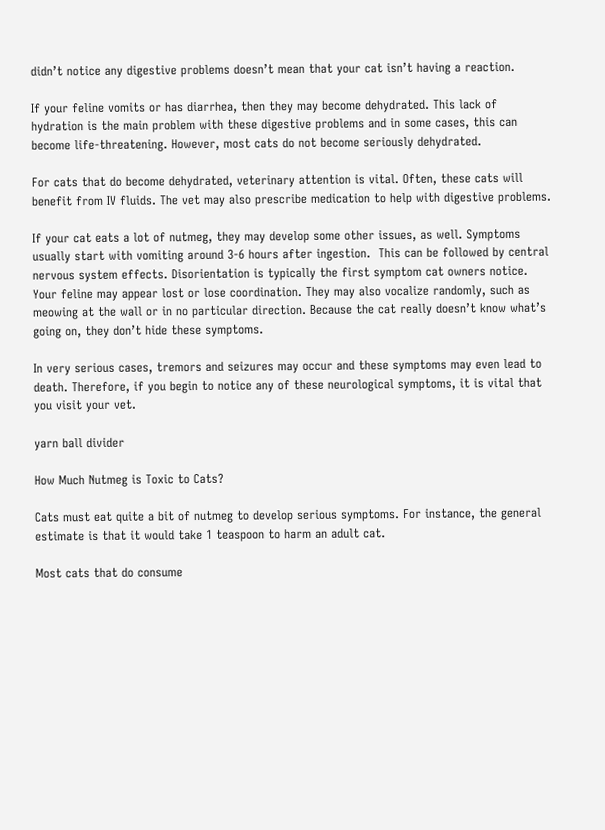didn’t notice any digestive problems doesn’t mean that your cat isn’t having a reaction.

If your feline vomits or has diarrhea, then they may become dehydrated. This lack of hydration is the main problem with these digestive problems and in some cases, this can become life-threatening. However, most cats do not become seriously dehydrated.

For cats that do become dehydrated, veterinary attention is vital. Often, these cats will benefit from IV fluids. The vet may also prescribe medication to help with digestive problems.

If your cat eats a lot of nutmeg, they may develop some other issues, as well. Symptoms usually start with vomiting around 3-6 hours after ingestion.  This can be followed by central nervous system effects. Disorientation is typically the first symptom cat owners notice. Your feline may appear lost or lose coordination. They may also vocalize randomly, such as meowing at the wall or in no particular direction. Because the cat really doesn’t know what’s going on, they don’t hide these symptoms.

In very serious cases, tremors and seizures may occur and these symptoms may even lead to death. Therefore, if you begin to notice any of these neurological symptoms, it is vital that you visit your vet.

yarn ball divider

How Much Nutmeg is Toxic to Cats?

Cats must eat quite a bit of nutmeg to develop serious symptoms. For instance, the general estimate is that it would take 1 teaspoon to harm an adult cat.

Most cats that do consume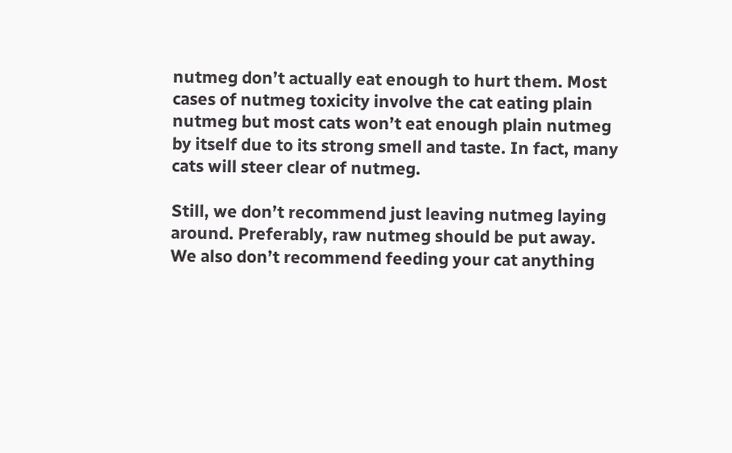nutmeg don’t actually eat enough to hurt them. Most cases of nutmeg toxicity involve the cat eating plain nutmeg but most cats won’t eat enough plain nutmeg by itself due to its strong smell and taste. In fact, many cats will steer clear of nutmeg.

Still, we don’t recommend just leaving nutmeg laying around. Preferably, raw nutmeg should be put away. We also don’t recommend feeding your cat anything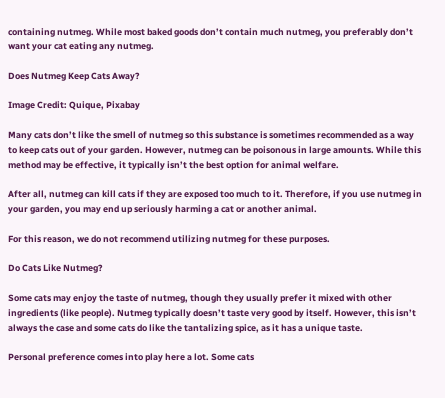containing nutmeg. While most baked goods don’t contain much nutmeg, you preferably don’t want your cat eating any nutmeg.

Does Nutmeg Keep Cats Away?

Image Credit: Quique, Pixabay

Many cats don’t like the smell of nutmeg so this substance is sometimes recommended as a way to keep cats out of your garden. However, nutmeg can be poisonous in large amounts. While this method may be effective, it typically isn’t the best option for animal welfare.

After all, nutmeg can kill cats if they are exposed too much to it. Therefore, if you use nutmeg in your garden, you may end up seriously harming a cat or another animal.

For this reason, we do not recommend utilizing nutmeg for these purposes.

Do Cats Like Nutmeg?

Some cats may enjoy the taste of nutmeg, though they usually prefer it mixed with other ingredients (like people). Nutmeg typically doesn’t taste very good by itself. However, this isn’t always the case and some cats do like the tantalizing spice, as it has a unique taste.

Personal preference comes into play here a lot. Some cats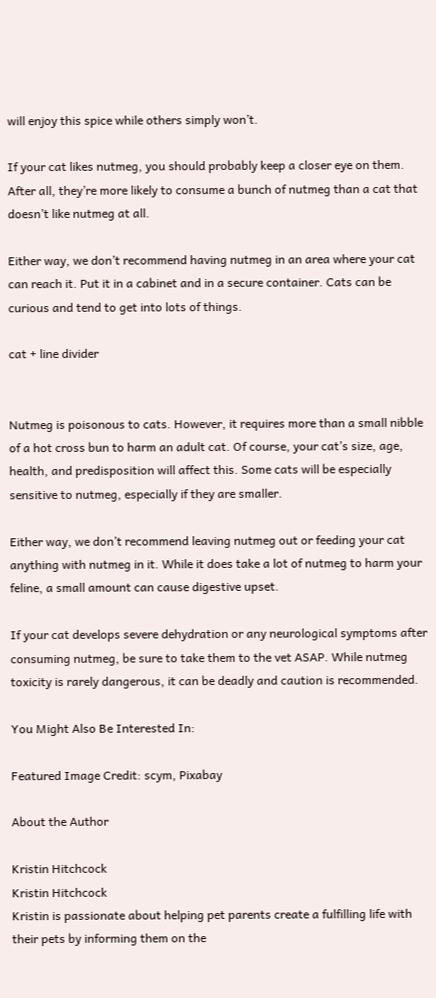will enjoy this spice while others simply won’t.

If your cat likes nutmeg, you should probably keep a closer eye on them. After all, they’re more likely to consume a bunch of nutmeg than a cat that doesn’t like nutmeg at all.

Either way, we don’t recommend having nutmeg in an area where your cat can reach it. Put it in a cabinet and in a secure container. Cats can be curious and tend to get into lots of things.

cat + line divider


Nutmeg is poisonous to cats. However, it requires more than a small nibble of a hot cross bun to harm an adult cat. Of course, your cat’s size, age, health, and predisposition will affect this. Some cats will be especially sensitive to nutmeg, especially if they are smaller.

Either way, we don’t recommend leaving nutmeg out or feeding your cat anything with nutmeg in it. While it does take a lot of nutmeg to harm your feline, a small amount can cause digestive upset.

If your cat develops severe dehydration or any neurological symptoms after consuming nutmeg, be sure to take them to the vet ASAP. While nutmeg toxicity is rarely dangerous, it can be deadly and caution is recommended.

You Might Also Be Interested In:

Featured Image Credit: scym, Pixabay

About the Author

Kristin Hitchcock
Kristin Hitchcock
Kristin is passionate about helping pet parents create a fulfilling life with their pets by informing them on the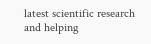latest scientific research and helping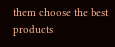them choose the best products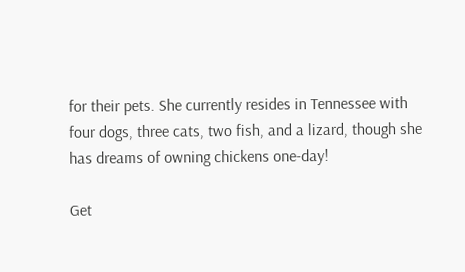for their pets. She currently resides in Tennessee with four dogs, three cats, two fish, and a lizard, though she has dreams of owning chickens one-day!

Get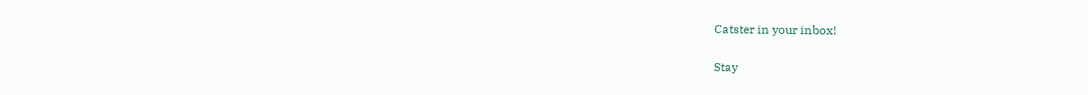Catster in your inbox!

Stay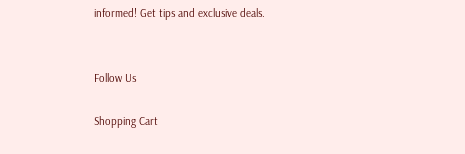informed! Get tips and exclusive deals.


Follow Us

Shopping Cart